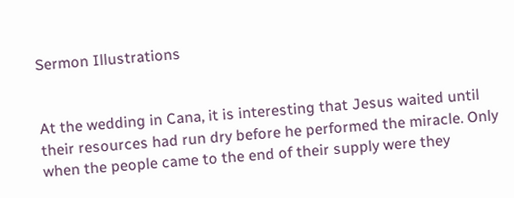Sermon Illustrations


At the wedding in Cana, it is interesting that Jesus waited until their resources had run dry before he performed the miracle. Only when the people came to the end of their supply were they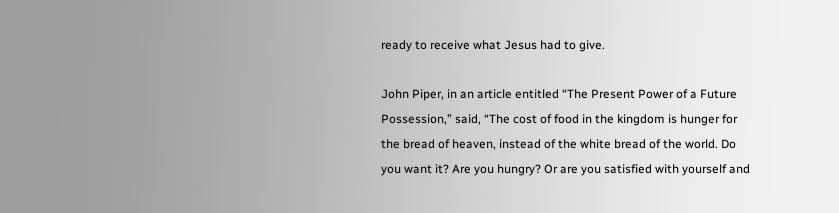ready to receive what Jesus had to give.

John Piper, in an article entitled “The Present Power of a Future Possession,” said, “The cost of food in the kingdom is hunger for the bread of heaven, instead of the white bread of the world. Do you want it? Are you hungry? Or are you satisfied with yourself and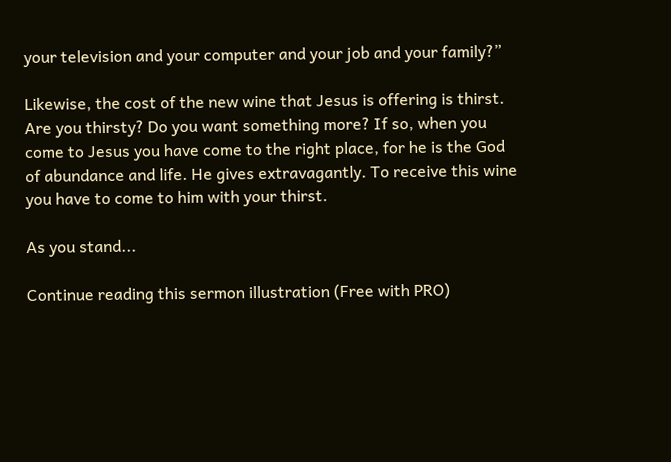your television and your computer and your job and your family?”

Likewise, the cost of the new wine that Jesus is offering is thirst. Are you thirsty? Do you want something more? If so, when you come to Jesus you have come to the right place, for he is the God of abundance and life. He gives extravagantly. To receive this wine you have to come to him with your thirst.

As you stand...

Continue reading this sermon illustration (Free with PRO)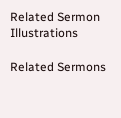Related Sermon Illustrations

Related Sermons